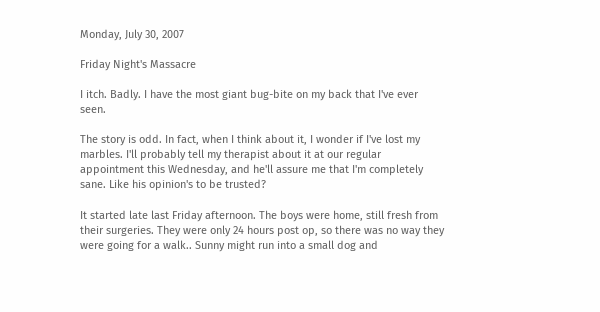Monday, July 30, 2007

Friday Night's Massacre

I itch. Badly. I have the most giant bug-bite on my back that I've ever seen.

The story is odd. In fact, when I think about it, I wonder if I've lost my marbles. I'll probably tell my therapist about it at our regular appointment this Wednesday, and he'll assure me that I'm completely sane. Like his opinion's to be trusted?

It started late last Friday afternoon. The boys were home, still fresh from their surgeries. They were only 24 hours post op, so there was no way they were going for a walk.. Sunny might run into a small dog and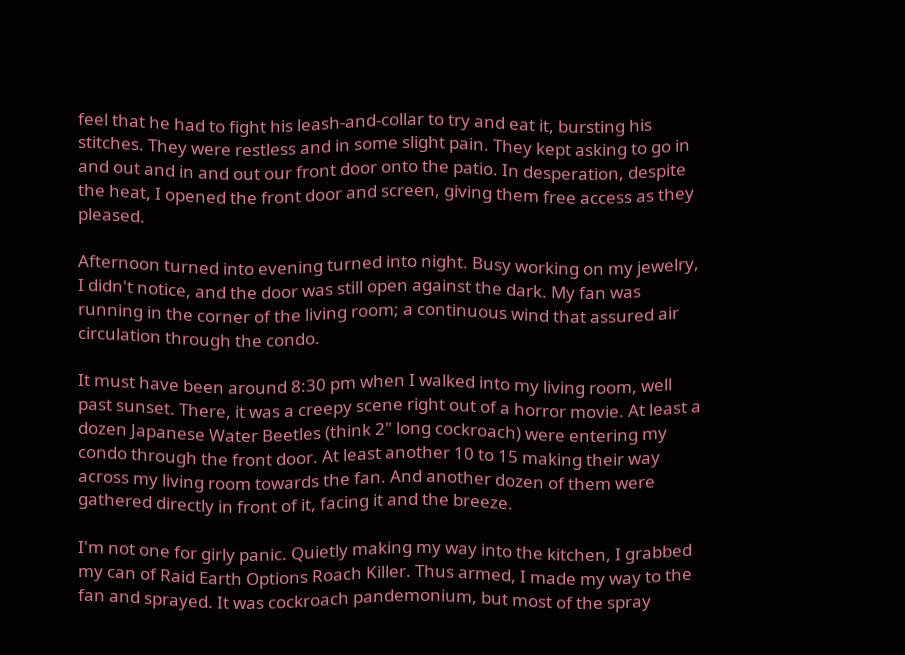feel that he had to fight his leash-and-collar to try and eat it, bursting his stitches. They were restless and in some slight pain. They kept asking to go in and out and in and out our front door onto the patio. In desperation, despite the heat, I opened the front door and screen, giving them free access as they pleased.

Afternoon turned into evening turned into night. Busy working on my jewelry, I didn't notice, and the door was still open against the dark. My fan was running in the corner of the living room; a continuous wind that assured air circulation through the condo.

It must have been around 8:30 pm when I walked into my living room, well past sunset. There, it was a creepy scene right out of a horror movie. At least a dozen Japanese Water Beetles (think 2" long cockroach) were entering my condo through the front door. At least another 10 to 15 making their way across my living room towards the fan. And another dozen of them were gathered directly in front of it, facing it and the breeze.

I'm not one for girly panic. Quietly making my way into the kitchen, I grabbed my can of Raid Earth Options Roach Killer. Thus armed, I made my way to the fan and sprayed. It was cockroach pandemonium, but most of the spray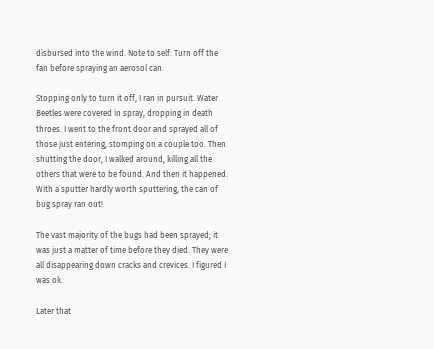disbursed into the wind. Note to self: Turn off the fan before spraying an aerosol can.

Stopping only to turn it off, I ran in pursuit. Water Beetles were covered in spray, dropping in death throes. I went to the front door and sprayed all of those just entering, stomping on a couple too. Then shutting the door, I walked around, killing all the others that were to be found. And then it happened. With a sputter hardly worth sputtering, the can of bug spray ran out!

The vast majority of the bugs had been sprayed; it was just a matter of time before they died. They were all disappearing down cracks and crevices. I figured I was ok.

Later that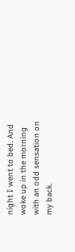night I went to bed. And woke up in the morning with an odd sensation on my back.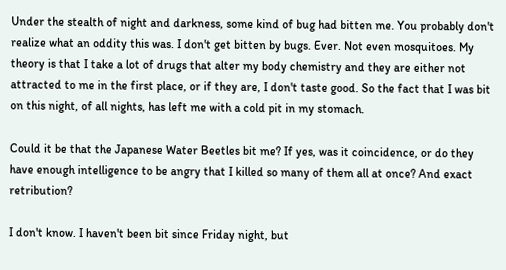Under the stealth of night and darkness, some kind of bug had bitten me. You probably don't realize what an oddity this was. I don't get bitten by bugs. Ever. Not even mosquitoes. My theory is that I take a lot of drugs that alter my body chemistry and they are either not attracted to me in the first place, or if they are, I don't taste good. So the fact that I was bit on this night, of all nights, has left me with a cold pit in my stomach.

Could it be that the Japanese Water Beetles bit me? If yes, was it coincidence, or do they have enough intelligence to be angry that I killed so many of them all at once? And exact retribution?

I don't know. I haven't been bit since Friday night, but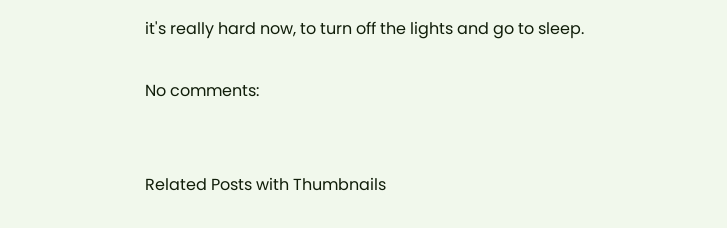it's really hard now, to turn off the lights and go to sleep.

No comments:


Related Posts with Thumbnails